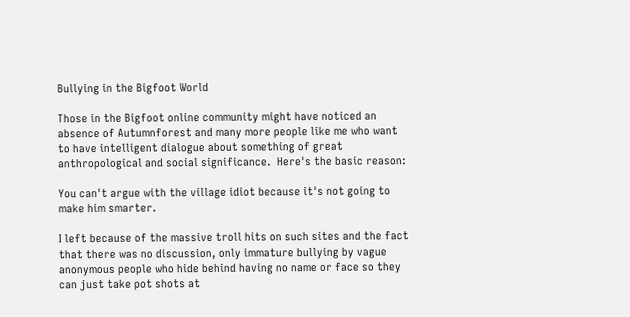Bullying in the Bigfoot World

Those in the Bigfoot online community might have noticed an absence of Autumnforest and many more people like me who want to have intelligent dialogue about something of great anthropological and social significance.  Here's the basic reason:

You can't argue with the village idiot because it's not going to make him smarter.

I left because of the massive troll hits on such sites and the fact that there was no discussion, only immature bullying by vague anonymous people who hide behind having no name or face so they can just take pot shots at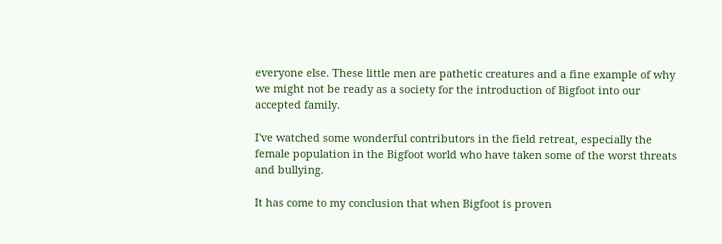everyone else. These little men are pathetic creatures and a fine example of why we might not be ready as a society for the introduction of Bigfoot into our accepted family.

I've watched some wonderful contributors in the field retreat, especially the female population in the Bigfoot world who have taken some of the worst threats and bullying.

It has come to my conclusion that when Bigfoot is proven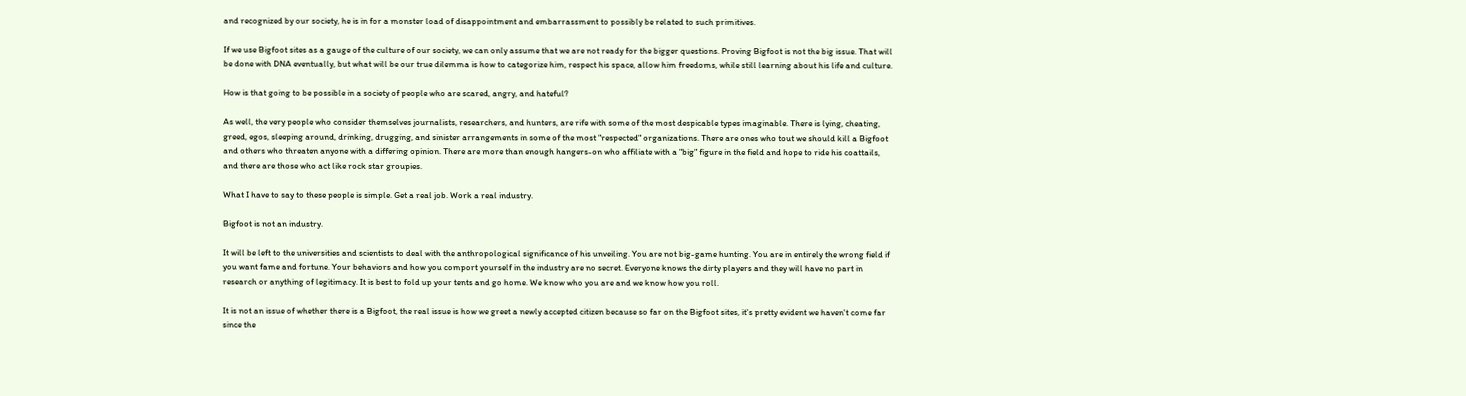and recognized by our society, he is in for a monster load of disappointment and embarrassment to possibly be related to such primitives.

If we use Bigfoot sites as a gauge of the culture of our society, we can only assume that we are not ready for the bigger questions. Proving Bigfoot is not the big issue. That will be done with DNA eventually, but what will be our true dilemma is how to categorize him, respect his space, allow him freedoms, while still learning about his life and culture.

How is that going to be possible in a society of people who are scared, angry, and hateful?

As well, the very people who consider themselves journalists, researchers, and hunters, are rife with some of the most despicable types imaginable. There is lying, cheating, greed, egos, sleeping around, drinking, drugging, and sinister arrangements in some of the most "respected" organizations. There are ones who tout we should kill a Bigfoot and others who threaten anyone with a differing opinion. There are more than enough hangers-on who affiliate with a "big" figure in the field and hope to ride his coattails, and there are those who act like rock star groupies.

What I have to say to these people is simple. Get a real job. Work a real industry.

Bigfoot is not an industry.

It will be left to the universities and scientists to deal with the anthropological significance of his unveiling. You are not big-game hunting. You are in entirely the wrong field if you want fame and fortune. Your behaviors and how you comport yourself in the industry are no secret. Everyone knows the dirty players and they will have no part in research or anything of legitimacy. It is best to fold up your tents and go home. We know who you are and we know how you roll.

It is not an issue of whether there is a Bigfoot, the real issue is how we greet a newly accepted citizen because so far on the Bigfoot sites, it's pretty evident we haven't come far since the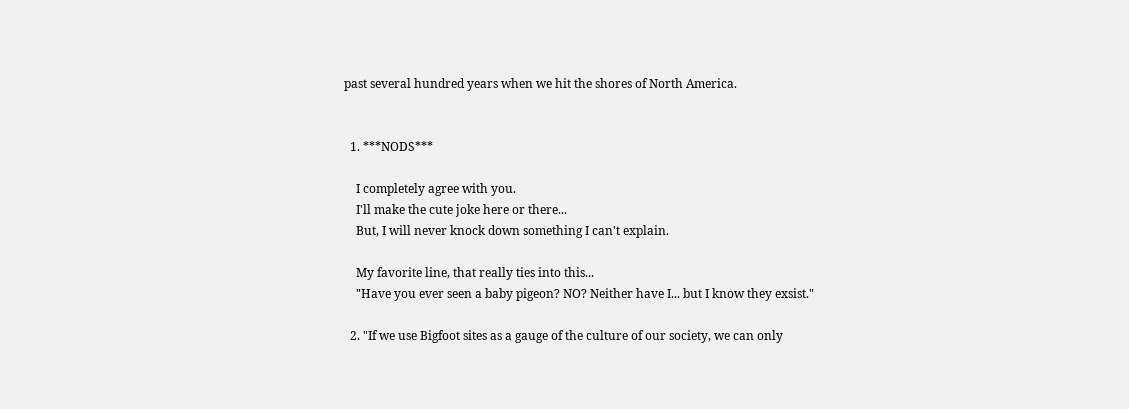past several hundred years when we hit the shores of North America.


  1. ***NODS***

    I completely agree with you.
    I'll make the cute joke here or there...
    But, I will never knock down something I can't explain.

    My favorite line, that really ties into this...
    "Have you ever seen a baby pigeon? NO? Neither have I... but I know they exsist."

  2. "If we use Bigfoot sites as a gauge of the culture of our society, we can only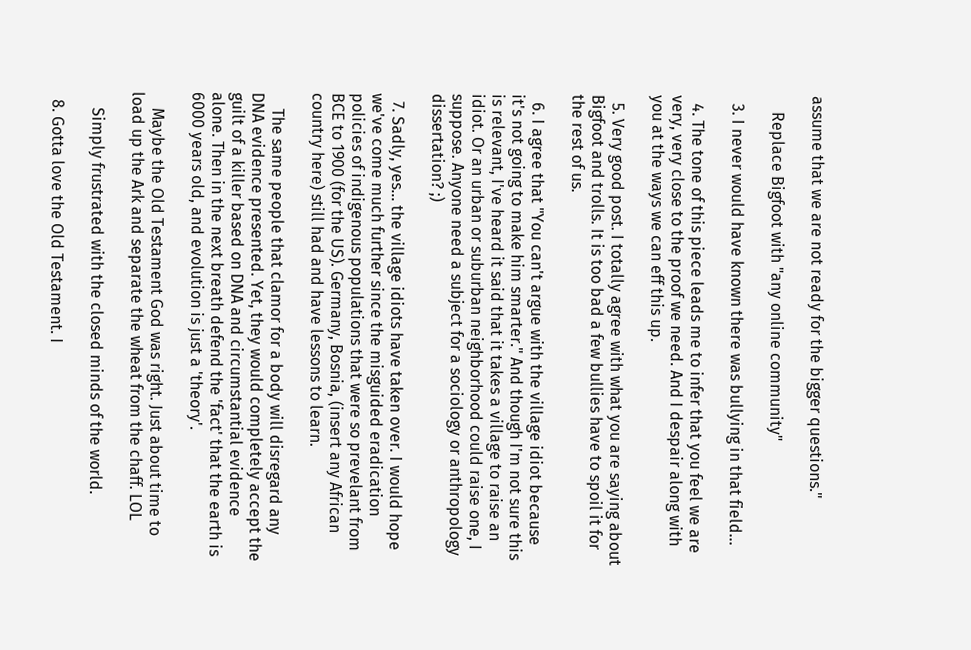assume that we are not ready for the bigger questions."

    Replace Bigfoot with "any online community"

  3. I never would have known there was bullying in that field...

  4. The tone of this piece leads me to infer that you feel we are very, very close to the proof we need. And I despair along with you at the ways we can eff this up.

  5. Very good post. I totally agree with what you are saying about Bigfoot and trolls. It is too bad a few bullies have to spoil it for the rest of us.

  6. I agree that "You can't argue with the village idiot because it's not going to make him smarter." And though I'm not sure this is relevant, I've heard it said that it takes a village to raise an idiot. Or an urban or suburban neighborhood could raise one, I suppose. Anyone need a subject for a sociology or anthropology dissertation? ;)

  7. Sadly, yes... the village idiots have taken over. I would hope we've come much further since the misguided eradication policies of indigenous populations that were so prevelant from BCE to 1900 (for the US). Germany, Bosnia, (insert any African country here) still had and have lessons to learn.

    The same people that clamor for a body will disregard any DNA evidence presented. Yet, they would completely accept the guilt of a killer based on DNA and circumstantial evidence alone. Then in the next breath defend the 'fact' that the earth is 6000 years old, and evolution is just a 'theory'.

    Maybe the Old Testament God was right. Just about time to load up the Ark and separate the wheat from the chaff. LOL

    Simply frustrated with the closed minds of the world.

  8. Gotta love the Old Testament. I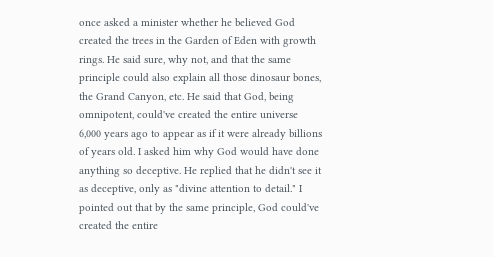once asked a minister whether he believed God created the trees in the Garden of Eden with growth rings. He said sure, why not, and that the same principle could also explain all those dinosaur bones, the Grand Canyon, etc. He said that God, being omnipotent, could've created the entire universe 6,000 years ago to appear as if it were already billions of years old. I asked him why God would have done anything so deceptive. He replied that he didn't see it as deceptive, only as "divine attention to detail." I pointed out that by the same principle, God could've created the entire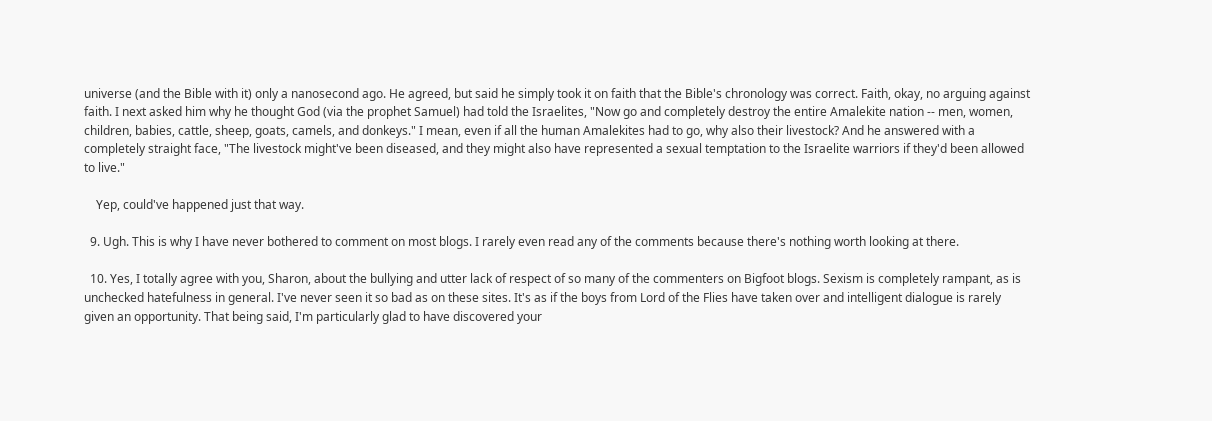universe (and the Bible with it) only a nanosecond ago. He agreed, but said he simply took it on faith that the Bible's chronology was correct. Faith, okay, no arguing against faith. I next asked him why he thought God (via the prophet Samuel) had told the Israelites, "Now go and completely destroy the entire Amalekite nation -- men, women, children, babies, cattle, sheep, goats, camels, and donkeys." I mean, even if all the human Amalekites had to go, why also their livestock? And he answered with a completely straight face, "The livestock might've been diseased, and they might also have represented a sexual temptation to the Israelite warriors if they'd been allowed to live."

    Yep, could've happened just that way.

  9. Ugh. This is why I have never bothered to comment on most blogs. I rarely even read any of the comments because there's nothing worth looking at there.

  10. Yes, I totally agree with you, Sharon, about the bullying and utter lack of respect of so many of the commenters on Bigfoot blogs. Sexism is completely rampant, as is unchecked hatefulness in general. I've never seen it so bad as on these sites. It's as if the boys from Lord of the Flies have taken over and intelligent dialogue is rarely given an opportunity. That being said, I'm particularly glad to have discovered your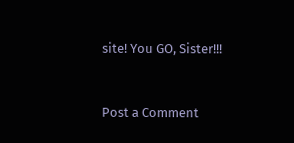site! You GO, Sister!!!


Post a Comment